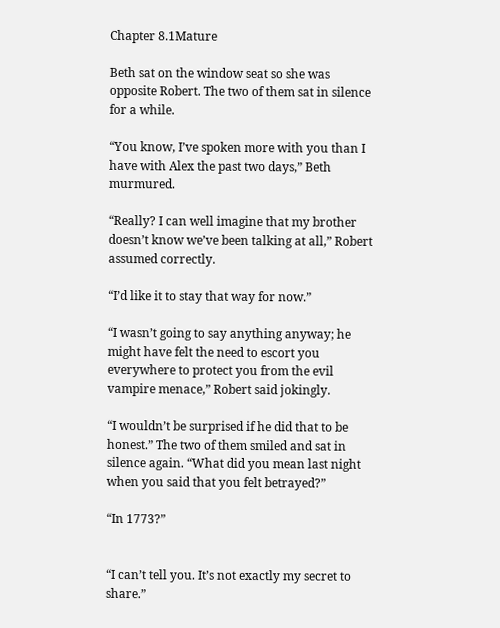Chapter 8.1Mature

Beth sat on the window seat so she was opposite Robert. The two of them sat in silence for a while.

“You know, I’ve spoken more with you than I have with Alex the past two days,” Beth murmured.

“Really? I can well imagine that my brother doesn’t know we’ve been talking at all,” Robert assumed correctly.

“I’d like it to stay that way for now.”

“I wasn’t going to say anything anyway; he might have felt the need to escort you everywhere to protect you from the evil vampire menace,” Robert said jokingly.

“I wouldn’t be surprised if he did that to be honest.” The two of them smiled and sat in silence again. “What did you mean last night when you said that you felt betrayed?”

“In 1773?”


“I can’t tell you. It’s not exactly my secret to share.”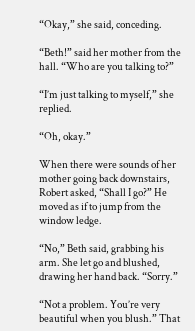“Okay,” she said, conceding.

“Beth!” said her mother from the hall. “Who are you talking to?”

“I’m just talking to myself,” she replied.

“Oh, okay.”

When there were sounds of her mother going back downstairs, Robert asked, “Shall I go?” He moved as if to jump from the window ledge.

“No,” Beth said, grabbing his arm. She let go and blushed, drawing her hand back. “Sorry.”

“Not a problem. You’re very beautiful when you blush.” That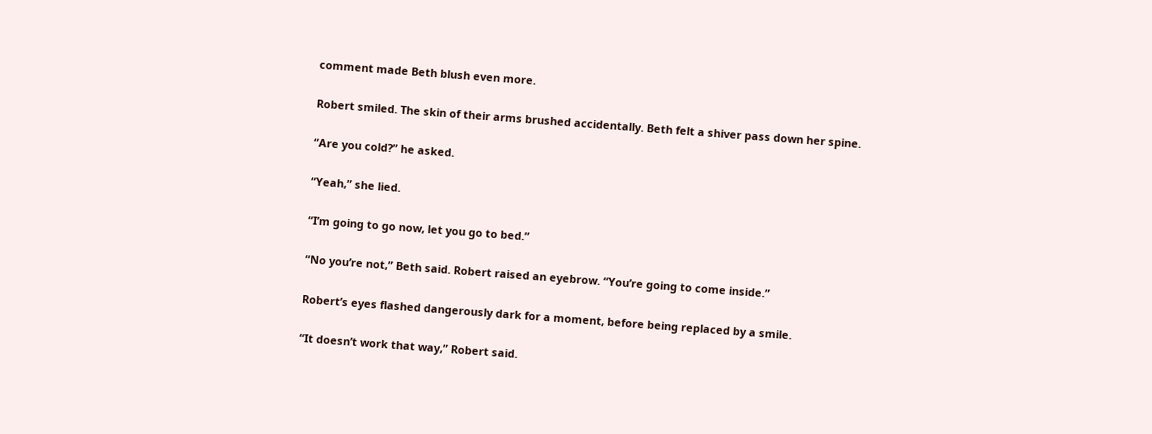comment made Beth blush even more.

Robert smiled. The skin of their arms brushed accidentally. Beth felt a shiver pass down her spine.

“Are you cold?” he asked.

“Yeah,” she lied.

“I’m going to go now, let you go to bed.”

“No you’re not,” Beth said. Robert raised an eyebrow. “You’re going to come inside.”

Robert’s eyes flashed dangerously dark for a moment, before being replaced by a smile.

“It doesn’t work that way,” Robert said.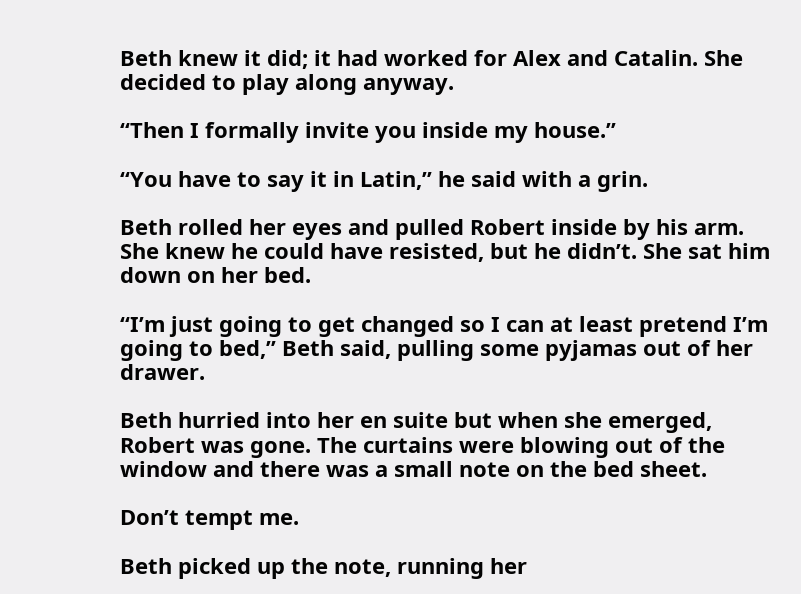Beth knew it did; it had worked for Alex and Catalin. She decided to play along anyway.

“Then I formally invite you inside my house.”

“You have to say it in Latin,” he said with a grin.

Beth rolled her eyes and pulled Robert inside by his arm. She knew he could have resisted, but he didn’t. She sat him down on her bed.

“I’m just going to get changed so I can at least pretend I’m going to bed,” Beth said, pulling some pyjamas out of her drawer.

Beth hurried into her en suite but when she emerged, Robert was gone. The curtains were blowing out of the window and there was a small note on the bed sheet.

Don’t tempt me.

Beth picked up the note, running her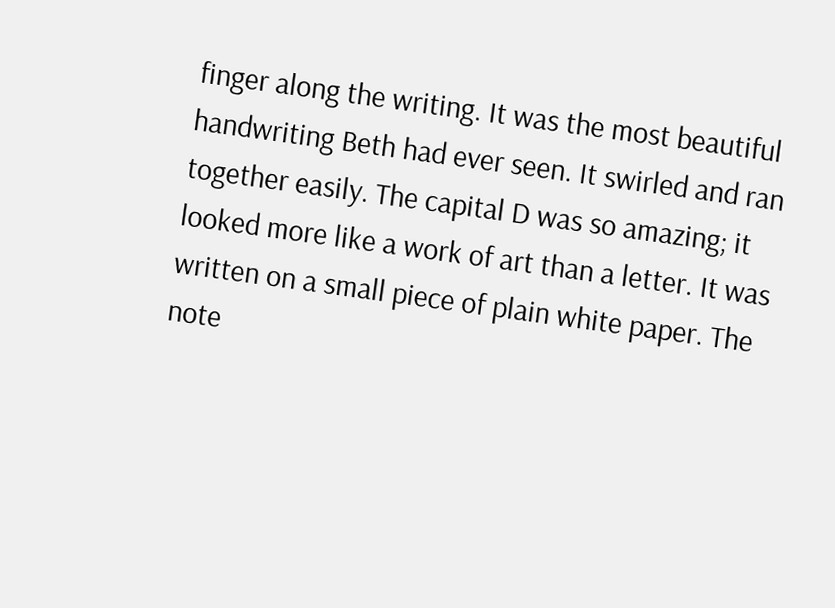finger along the writing. It was the most beautiful handwriting Beth had ever seen. It swirled and ran together easily. The capital D was so amazing; it looked more like a work of art than a letter. It was written on a small piece of plain white paper. The note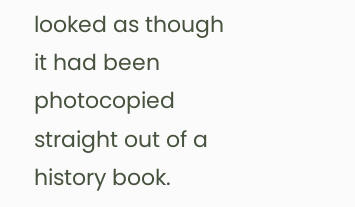looked as though it had been photocopied straight out of a history book.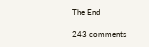The End

243 comments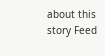about this story Feed